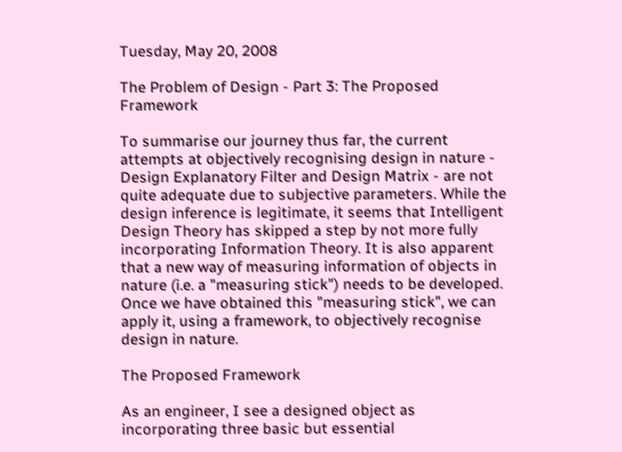Tuesday, May 20, 2008

The Problem of Design - Part 3: The Proposed Framework

To summarise our journey thus far, the current attempts at objectively recognising design in nature - Design Explanatory Filter and Design Matrix - are not quite adequate due to subjective parameters. While the design inference is legitimate, it seems that Intelligent Design Theory has skipped a step by not more fully incorporating Information Theory. It is also apparent that a new way of measuring information of objects in nature (i.e. a "measuring stick") needs to be developed. Once we have obtained this "measuring stick", we can apply it, using a framework, to objectively recognise design in nature.

The Proposed Framework

As an engineer, I see a designed object as incorporating three basic but essential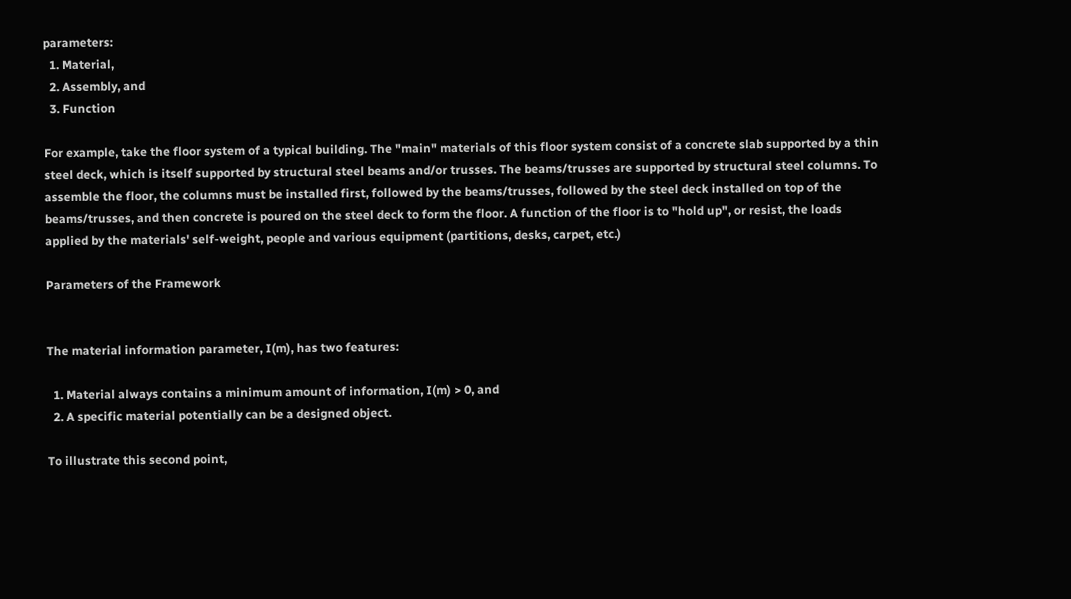parameters:
  1. Material,
  2. Assembly, and
  3. Function

For example, take the floor system of a typical building. The "main" materials of this floor system consist of a concrete slab supported by a thin steel deck, which is itself supported by structural steel beams and/or trusses. The beams/trusses are supported by structural steel columns. To assemble the floor, the columns must be installed first, followed by the beams/trusses, followed by the steel deck installed on top of the beams/trusses, and then concrete is poured on the steel deck to form the floor. A function of the floor is to "hold up", or resist, the loads applied by the materials' self-weight, people and various equipment (partitions, desks, carpet, etc.)

Parameters of the Framework


The material information parameter, I(m), has two features:

  1. Material always contains a minimum amount of information, I(m) > 0, and
  2. A specific material potentially can be a designed object.

To illustrate this second point,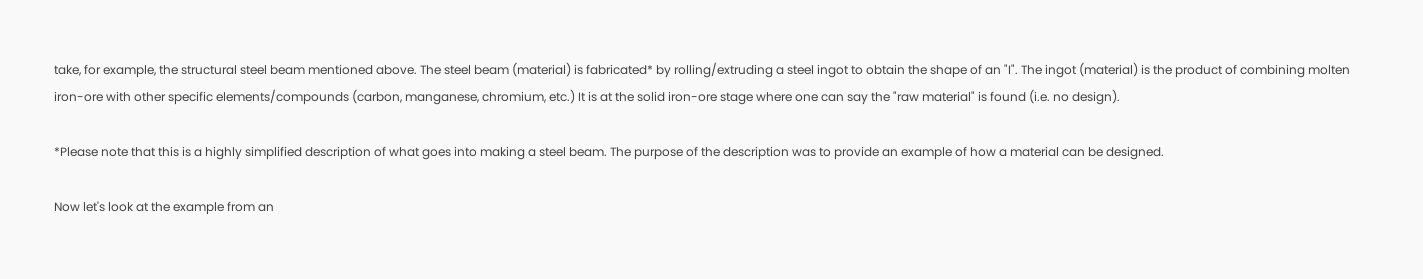take, for example, the structural steel beam mentioned above. The steel beam (material) is fabricated* by rolling/extruding a steel ingot to obtain the shape of an "I". The ingot (material) is the product of combining molten iron-ore with other specific elements/compounds (carbon, manganese, chromium, etc.) It is at the solid iron-ore stage where one can say the "raw material" is found (i.e. no design).

*Please note that this is a highly simplified description of what goes into making a steel beam. The purpose of the description was to provide an example of how a material can be designed.

Now let's look at the example from an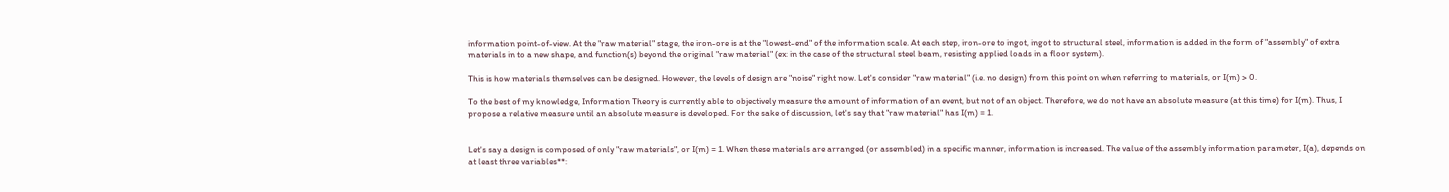information point-of-view. At the "raw material" stage, the iron-ore is at the "lowest-end" of the information scale. At each step, iron-ore to ingot, ingot to structural steel, information is added in the form of "assembly" of extra materials in to a new shape, and function(s) beyond the original "raw material" (ex: in the case of the structural steel beam, resisting applied loads in a floor system).

This is how materials themselves can be designed. However, the levels of design are "noise" right now. Let's consider "raw material" (i.e. no design) from this point on when referring to materials, or I(m) > 0.

To the best of my knowledge, Information Theory is currently able to objectively measure the amount of information of an event, but not of an object. Therefore, we do not have an absolute measure (at this time) for I(m). Thus, I propose a relative measure until an absolute measure is developed. For the sake of discussion, let's say that "raw material" has I(m) = 1.


Let's say a design is composed of only "raw materials", or I(m) = 1. When these materials are arranged (or assembled) in a specific manner, information is increased. The value of the assembly information parameter, I(a), depends on at least three variables**: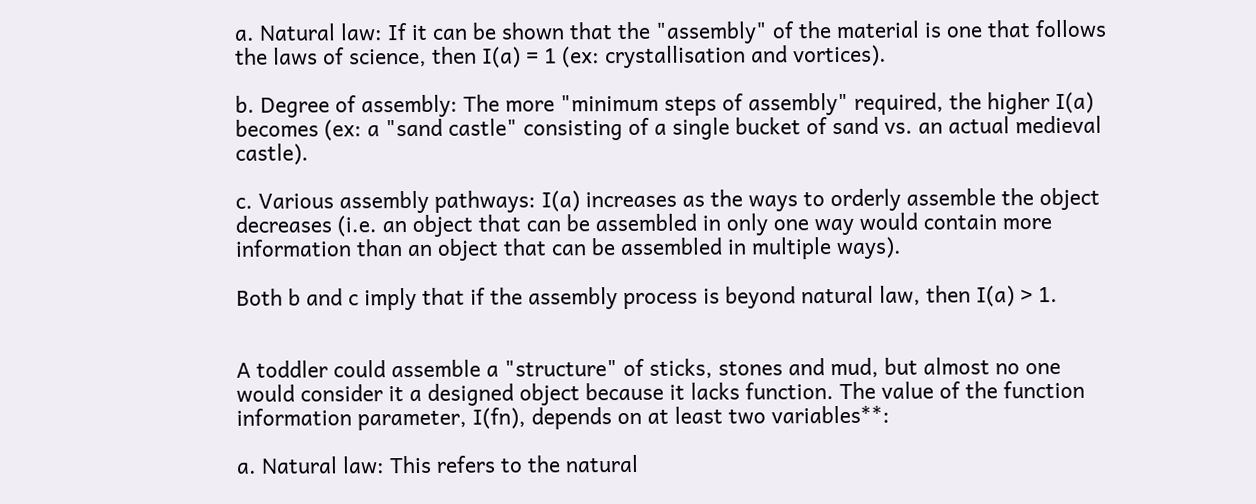a. Natural law: If it can be shown that the "assembly" of the material is one that follows the laws of science, then I(a) = 1 (ex: crystallisation and vortices).

b. Degree of assembly: The more "minimum steps of assembly" required, the higher I(a) becomes (ex: a "sand castle" consisting of a single bucket of sand vs. an actual medieval castle).

c. Various assembly pathways: I(a) increases as the ways to orderly assemble the object decreases (i.e. an object that can be assembled in only one way would contain more information than an object that can be assembled in multiple ways).

Both b and c imply that if the assembly process is beyond natural law, then I(a) > 1.


A toddler could assemble a "structure" of sticks, stones and mud, but almost no one would consider it a designed object because it lacks function. The value of the function information parameter, I(fn), depends on at least two variables**:

a. Natural law: This refers to the natural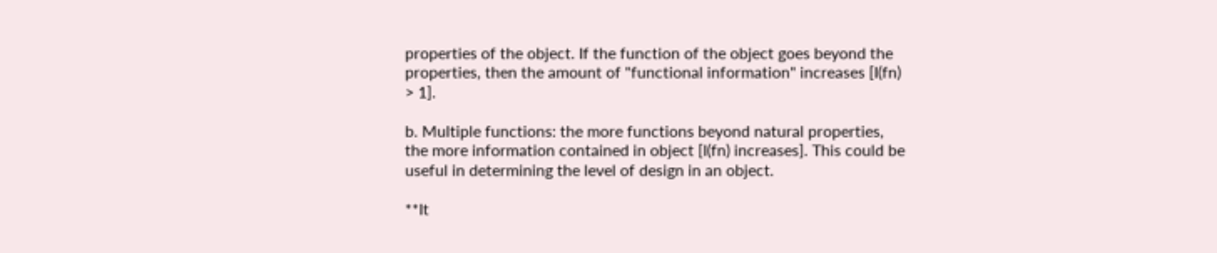properties of the object. If the function of the object goes beyond the properties, then the amount of "functional information" increases [I(fn) > 1].

b. Multiple functions: the more functions beyond natural properties, the more information contained in object [I(fn) increases]. This could be useful in determining the level of design in an object.

**It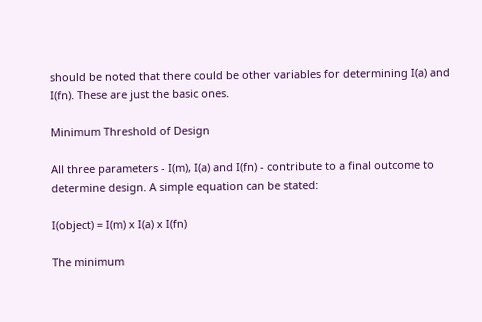should be noted that there could be other variables for determining I(a) and I(fn). These are just the basic ones.

Minimum Threshold of Design

All three parameters - I(m), I(a) and I(fn) - contribute to a final outcome to determine design. A simple equation can be stated:

I(object) = I(m) x I(a) x I(fn)

The minimum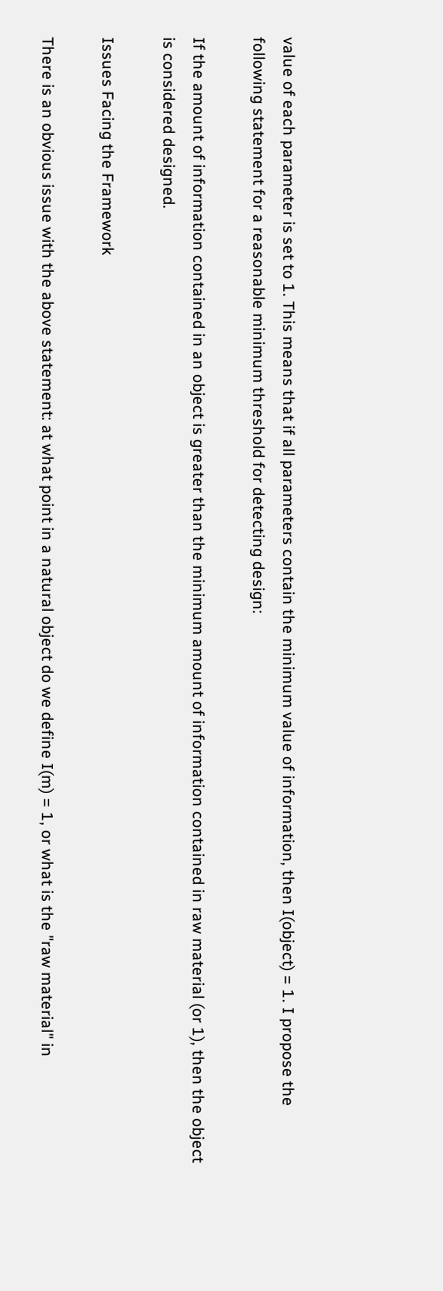value of each parameter is set to 1. This means that if all parameters contain the minimum value of information, then I(object) = 1. I propose the following statement for a reasonable minimum threshold for detecting design:

If the amount of information contained in an object is greater than the minimum amount of information contained in raw material (or 1), then the object is considered designed.

Issues Facing the Framework

There is an obvious issue with the above statement: at what point in a natural object do we define I(m) = 1, or what is the "raw material" in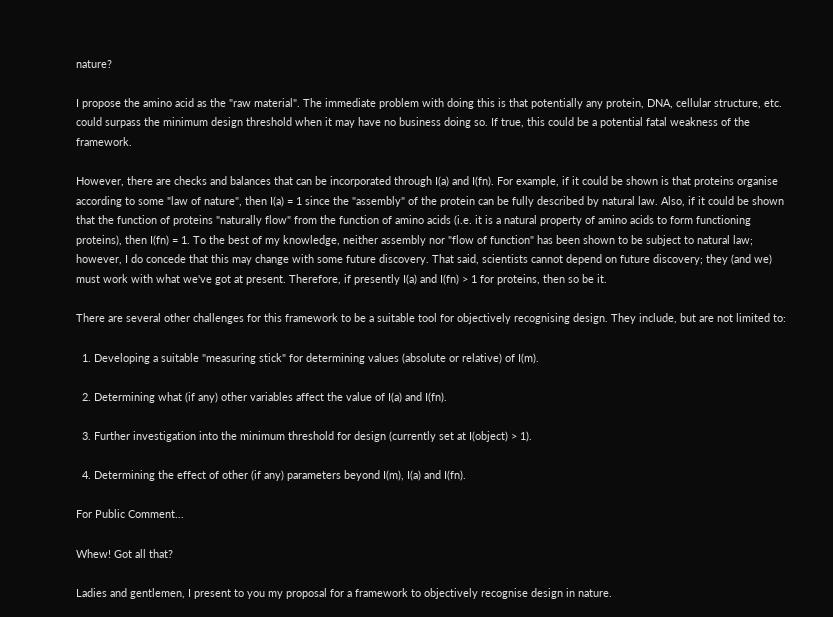nature?

I propose the amino acid as the "raw material". The immediate problem with doing this is that potentially any protein, DNA, cellular structure, etc. could surpass the minimum design threshold when it may have no business doing so. If true, this could be a potential fatal weakness of the framework.

However, there are checks and balances that can be incorporated through I(a) and I(fn). For example, if it could be shown is that proteins organise according to some "law of nature", then I(a) = 1 since the "assembly" of the protein can be fully described by natural law. Also, if it could be shown that the function of proteins "naturally flow" from the function of amino acids (i.e. it is a natural property of amino acids to form functioning proteins), then I(fn) = 1. To the best of my knowledge, neither assembly nor "flow of function" has been shown to be subject to natural law; however, I do concede that this may change with some future discovery. That said, scientists cannot depend on future discovery; they (and we) must work with what we've got at present. Therefore, if presently I(a) and I(fn) > 1 for proteins, then so be it.

There are several other challenges for this framework to be a suitable tool for objectively recognising design. They include, but are not limited to:

  1. Developing a suitable "measuring stick" for determining values (absolute or relative) of I(m).

  2. Determining what (if any) other variables affect the value of I(a) and I(fn).

  3. Further investigation into the minimum threshold for design (currently set at I(object) > 1).

  4. Determining the effect of other (if any) parameters beyond I(m), I(a) and I(fn).

For Public Comment...

Whew! Got all that?

Ladies and gentlemen, I present to you my proposal for a framework to objectively recognise design in nature.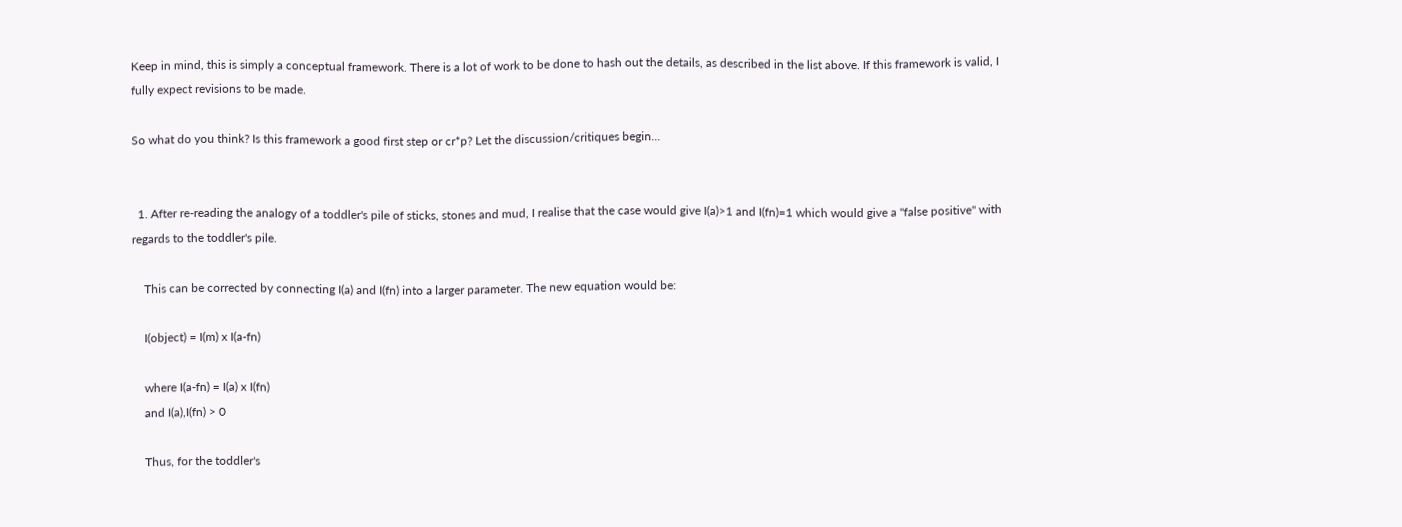Keep in mind, this is simply a conceptual framework. There is a lot of work to be done to hash out the details, as described in the list above. If this framework is valid, I fully expect revisions to be made.

So what do you think? Is this framework a good first step or cr*p? Let the discussion/critiques begin...


  1. After re-reading the analogy of a toddler's pile of sticks, stones and mud, I realise that the case would give I(a)>1 and I(fn)=1 which would give a "false positive" with regards to the toddler's pile.

    This can be corrected by connecting I(a) and I(fn) into a larger parameter. The new equation would be:

    I(object) = I(m) x I(a-fn)

    where I(a-fn) = I(a) x I(fn)
    and I(a),I(fn) > 0

    Thus, for the toddler's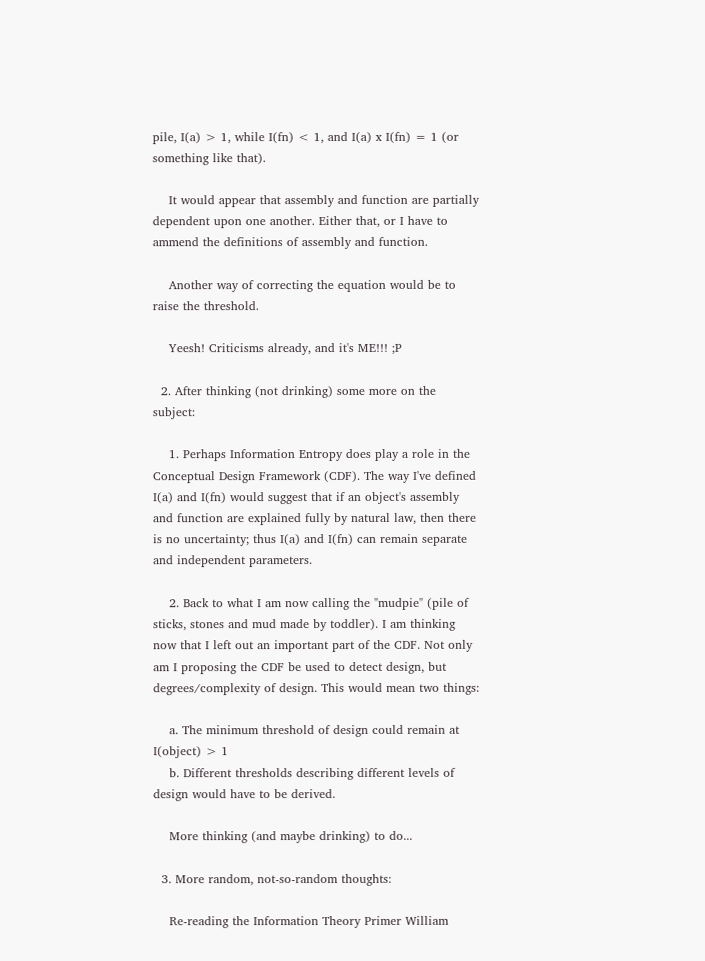pile, I(a) > 1, while I(fn) < 1, and I(a) x I(fn) = 1 (or something like that).

    It would appear that assembly and function are partially dependent upon one another. Either that, or I have to ammend the definitions of assembly and function.

    Another way of correcting the equation would be to raise the threshold.

    Yeesh! Criticisms already, and it's ME!!! ;P

  2. After thinking (not drinking) some more on the subject:

    1. Perhaps Information Entropy does play a role in the Conceptual Design Framework (CDF). The way I've defined I(a) and I(fn) would suggest that if an object's assembly and function are explained fully by natural law, then there is no uncertainty; thus I(a) and I(fn) can remain separate and independent parameters.

    2. Back to what I am now calling the "mudpie" (pile of sticks, stones and mud made by toddler). I am thinking now that I left out an important part of the CDF. Not only am I proposing the CDF be used to detect design, but degrees/complexity of design. This would mean two things:

    a. The minimum threshold of design could remain at I(object) > 1
    b. Different thresholds describing different levels of design would have to be derived.

    More thinking (and maybe drinking) to do...

  3. More random, not-so-random thoughts:

    Re-reading the Information Theory Primer William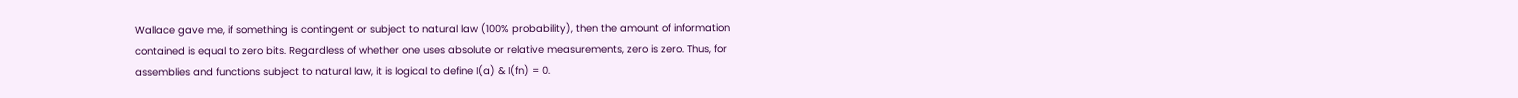Wallace gave me, if something is contingent or subject to natural law (100% probability), then the amount of information contained is equal to zero bits. Regardless of whether one uses absolute or relative measurements, zero is zero. Thus, for assemblies and functions subject to natural law, it is logical to define I(a) & I(fn) = 0.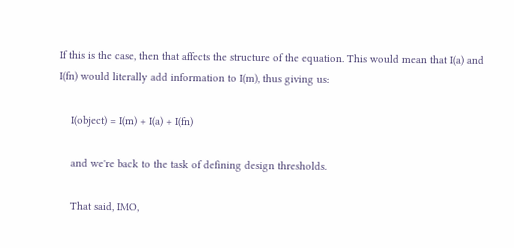If this is the case, then that affects the structure of the equation. This would mean that I(a) and I(fn) would literally add information to I(m), thus giving us:

    I(object) = I(m) + I(a) + I(fn)

    and we're back to the task of defining design thresholds.

    That said, IMO,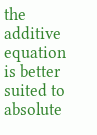the additive equation is better suited to absolute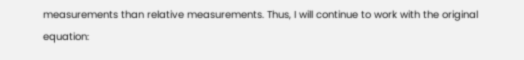measurements than relative measurements. Thus, I will continue to work with the original equation: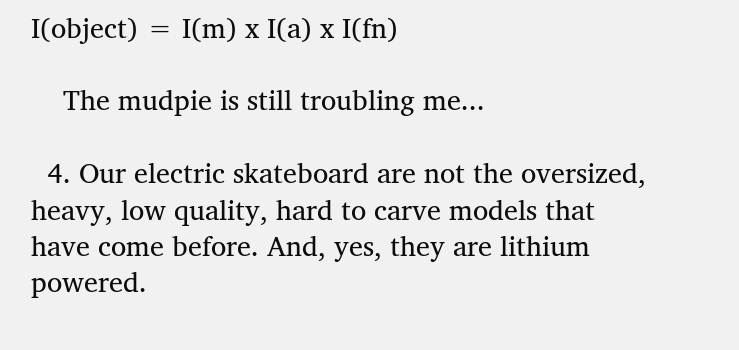I(object) = I(m) x I(a) x I(fn)

    The mudpie is still troubling me...

  4. Our electric skateboard are not the oversized, heavy, low quality, hard to carve models that have come before. And, yes, they are lithium powered.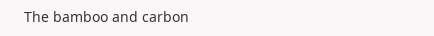The bamboo and carbon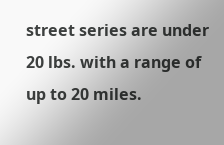street series are under 20 lbs. with a range of up to 20 miles.